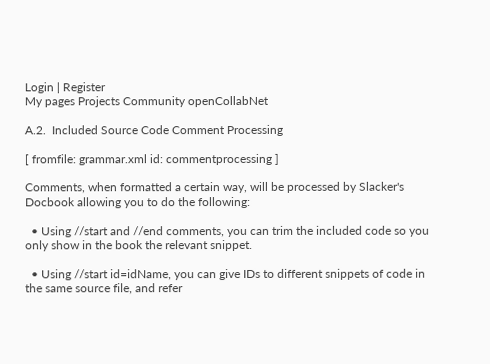Login | Register
My pages Projects Community openCollabNet

A.2.  Included Source Code Comment Processing

[ fromfile: grammar.xml id: commentprocessing ]

Comments, when formatted a certain way, will be processed by Slacker's Docbook allowing you to do the following:

  • Using //start and //end comments, you can trim the included code so you only show in the book the relevant snippet.

  • Using //start id=idName, you can give IDs to different snippets of code in the same source file, and refer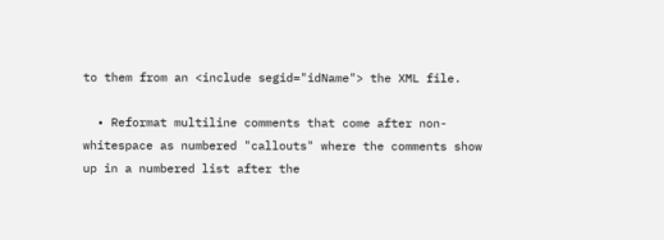to them from an <include segid="idName"> the XML file.

  • Reformat multiline comments that come after non-whitespace as numbered "callouts" where the comments show up in a numbered list after the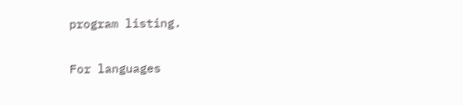program listing.

For languages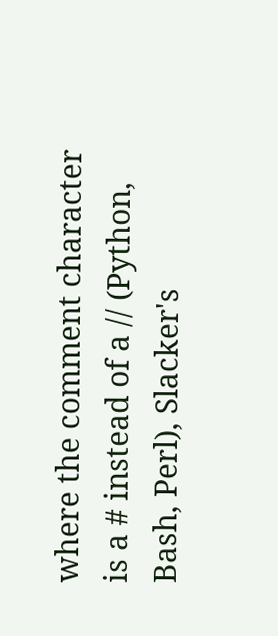where the comment character is a # instead of a // (Python, Bash, Perl), Slacker's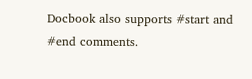Docbook also supports #start and #end comments.